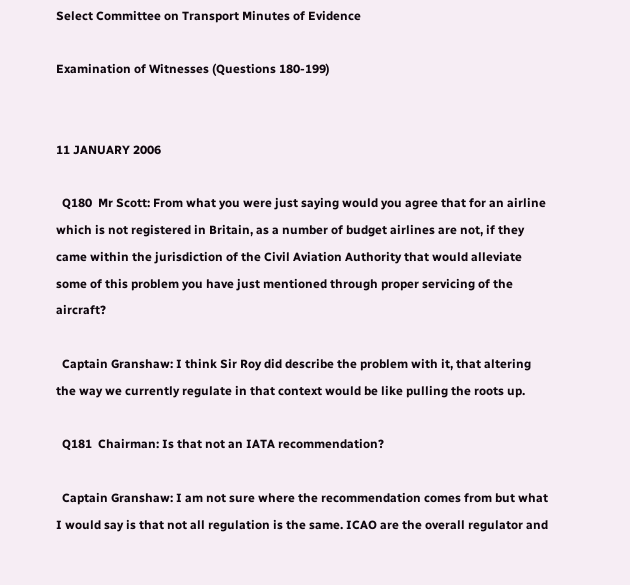Select Committee on Transport Minutes of Evidence

Examination of Witnesses (Questions 180-199)


11 JANUARY 2006

  Q180  Mr Scott: From what you were just saying would you agree that for an airline which is not registered in Britain, as a number of budget airlines are not, if they came within the jurisdiction of the Civil Aviation Authority that would alleviate some of this problem you have just mentioned through proper servicing of the aircraft?

  Captain Granshaw: I think Sir Roy did describe the problem with it, that altering the way we currently regulate in that context would be like pulling the roots up.

  Q181  Chairman: Is that not an IATA recommendation?

  Captain Granshaw: I am not sure where the recommendation comes from but what I would say is that not all regulation is the same. ICAO are the overall regulator and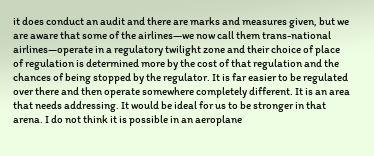it does conduct an audit and there are marks and measures given, but we are aware that some of the airlines—we now call them trans-national airlines—operate in a regulatory twilight zone and their choice of place of regulation is determined more by the cost of that regulation and the chances of being stopped by the regulator. It is far easier to be regulated over there and then operate somewhere completely different. It is an area that needs addressing. It would be ideal for us to be stronger in that arena. I do not think it is possible in an aeroplane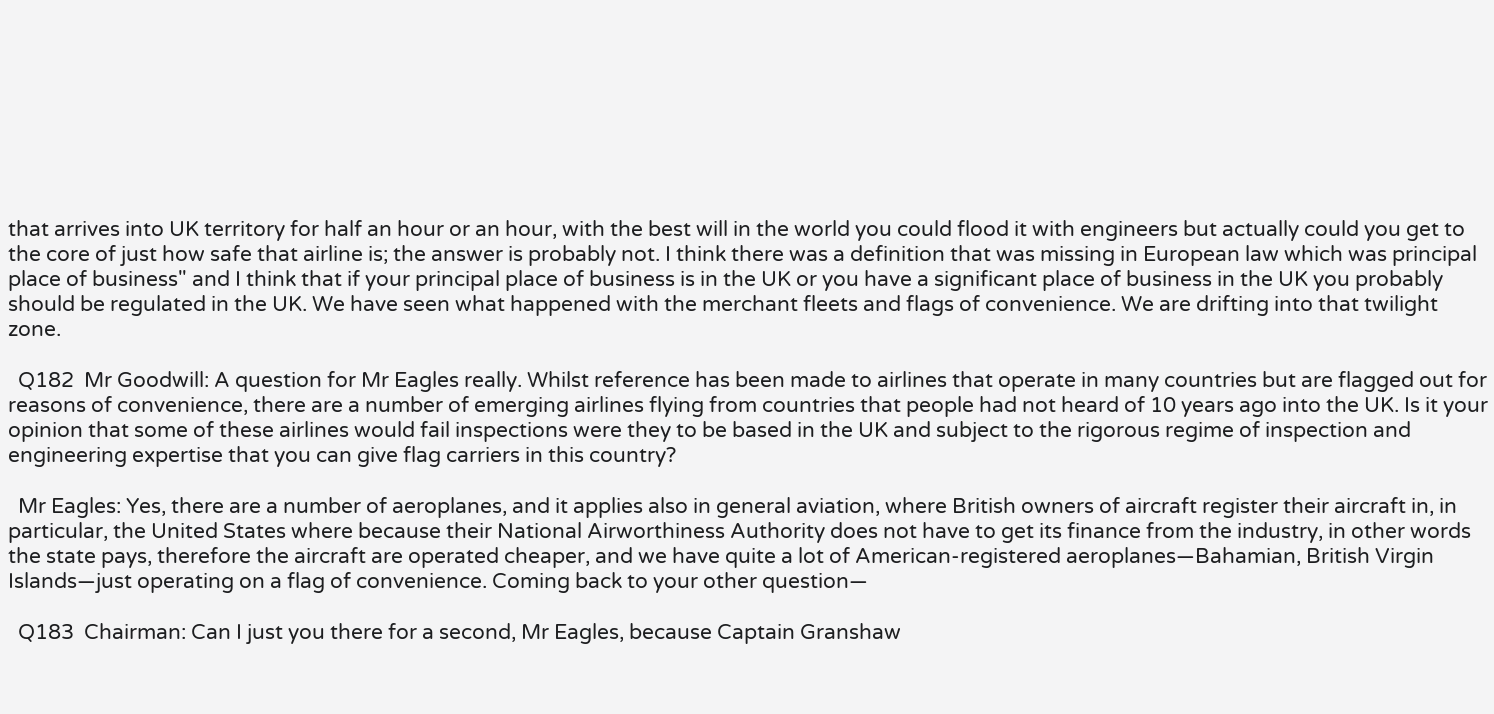that arrives into UK territory for half an hour or an hour, with the best will in the world you could flood it with engineers but actually could you get to the core of just how safe that airline is; the answer is probably not. I think there was a definition that was missing in European law which was principal place of business" and I think that if your principal place of business is in the UK or you have a significant place of business in the UK you probably should be regulated in the UK. We have seen what happened with the merchant fleets and flags of convenience. We are drifting into that twilight zone.

  Q182  Mr Goodwill: A question for Mr Eagles really. Whilst reference has been made to airlines that operate in many countries but are flagged out for reasons of convenience, there are a number of emerging airlines flying from countries that people had not heard of 10 years ago into the UK. Is it your opinion that some of these airlines would fail inspections were they to be based in the UK and subject to the rigorous regime of inspection and engineering expertise that you can give flag carriers in this country?

  Mr Eagles: Yes, there are a number of aeroplanes, and it applies also in general aviation, where British owners of aircraft register their aircraft in, in particular, the United States where because their National Airworthiness Authority does not have to get its finance from the industry, in other words the state pays, therefore the aircraft are operated cheaper, and we have quite a lot of American-registered aeroplanes—Bahamian, British Virgin Islands—just operating on a flag of convenience. Coming back to your other question—

  Q183  Chairman: Can I just you there for a second, Mr Eagles, because Captain Granshaw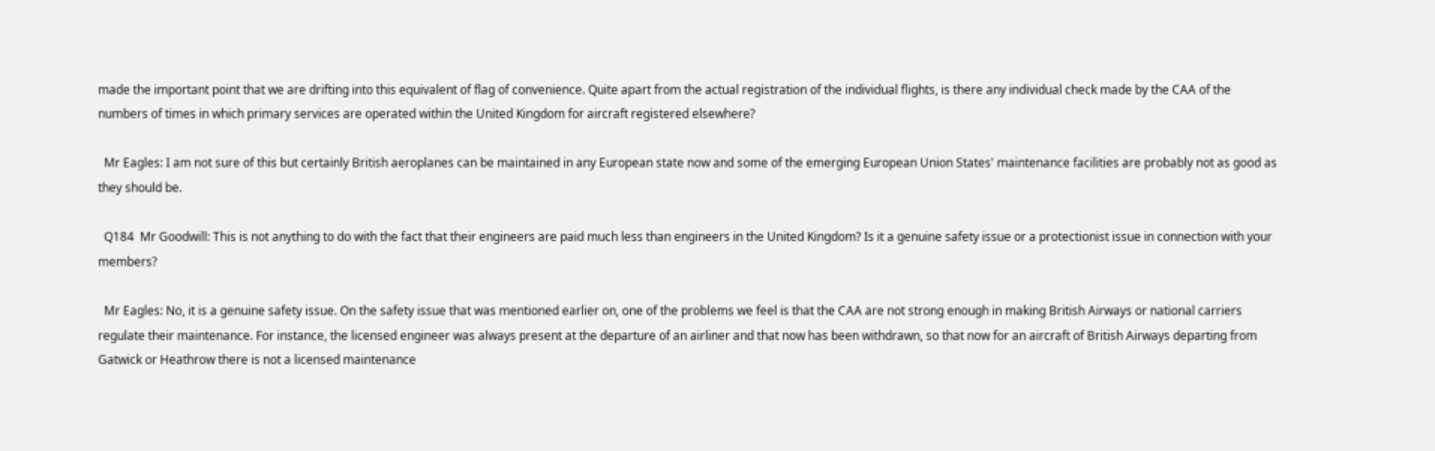made the important point that we are drifting into this equivalent of flag of convenience. Quite apart from the actual registration of the individual flights, is there any individual check made by the CAA of the numbers of times in which primary services are operated within the United Kingdom for aircraft registered elsewhere?

  Mr Eagles: I am not sure of this but certainly British aeroplanes can be maintained in any European state now and some of the emerging European Union States' maintenance facilities are probably not as good as they should be.

  Q184  Mr Goodwill: This is not anything to do with the fact that their engineers are paid much less than engineers in the United Kingdom? Is it a genuine safety issue or a protectionist issue in connection with your members?

  Mr Eagles: No, it is a genuine safety issue. On the safety issue that was mentioned earlier on, one of the problems we feel is that the CAA are not strong enough in making British Airways or national carriers regulate their maintenance. For instance, the licensed engineer was always present at the departure of an airliner and that now has been withdrawn, so that now for an aircraft of British Airways departing from Gatwick or Heathrow there is not a licensed maintenance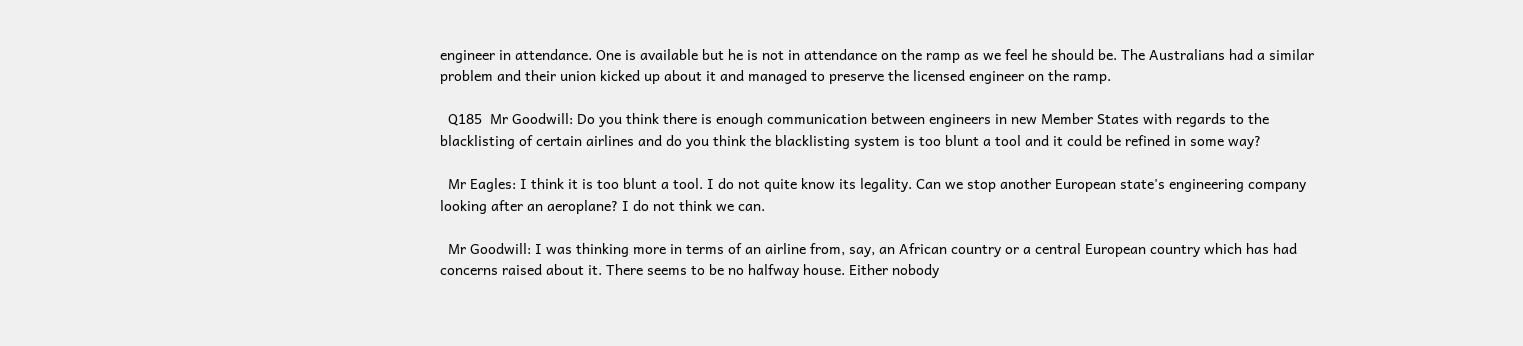engineer in attendance. One is available but he is not in attendance on the ramp as we feel he should be. The Australians had a similar problem and their union kicked up about it and managed to preserve the licensed engineer on the ramp.

  Q185  Mr Goodwill: Do you think there is enough communication between engineers in new Member States with regards to the blacklisting of certain airlines and do you think the blacklisting system is too blunt a tool and it could be refined in some way?

  Mr Eagles: I think it is too blunt a tool. I do not quite know its legality. Can we stop another European state's engineering company looking after an aeroplane? I do not think we can.

  Mr Goodwill: I was thinking more in terms of an airline from, say, an African country or a central European country which has had concerns raised about it. There seems to be no halfway house. Either nobody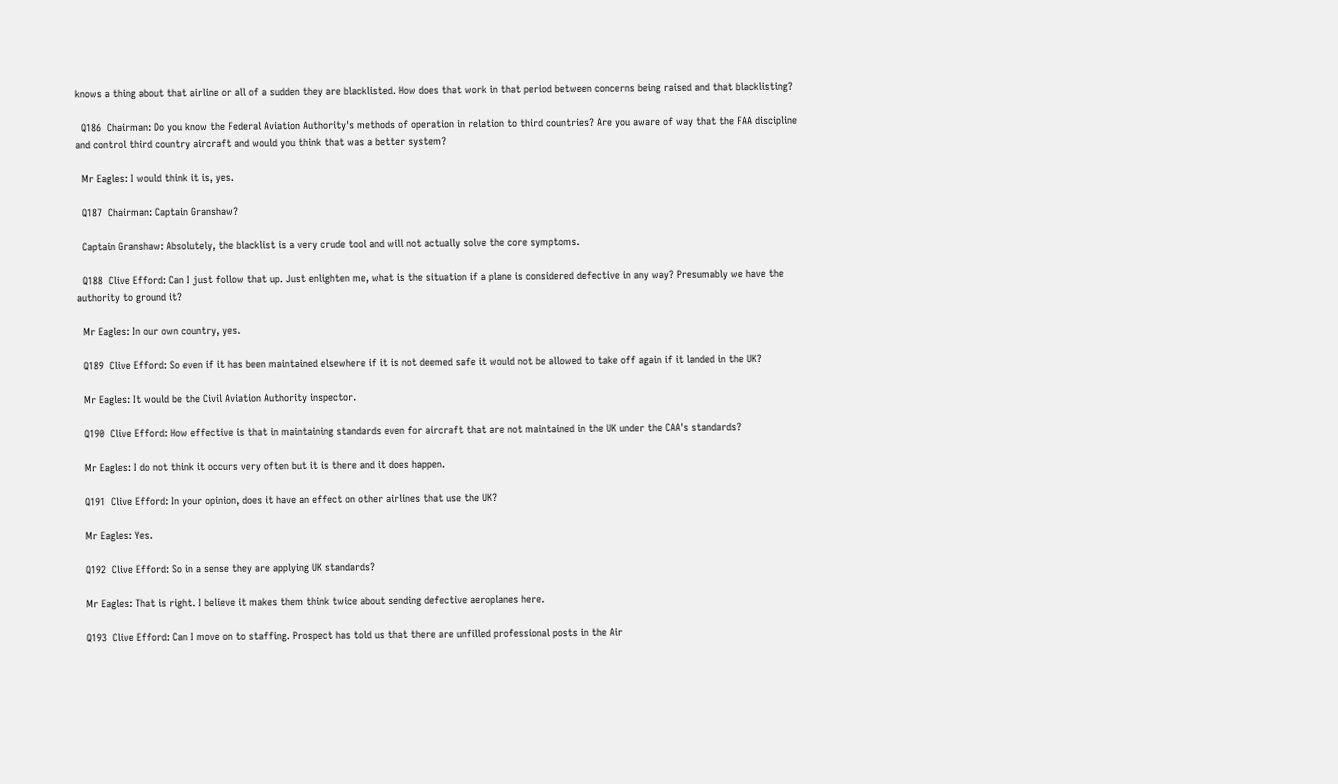knows a thing about that airline or all of a sudden they are blacklisted. How does that work in that period between concerns being raised and that blacklisting?

  Q186  Chairman: Do you know the Federal Aviation Authority's methods of operation in relation to third countries? Are you aware of way that the FAA discipline and control third country aircraft and would you think that was a better system?

  Mr Eagles: I would think it is, yes.

  Q187  Chairman: Captain Granshaw?

  Captain Granshaw: Absolutely, the blacklist is a very crude tool and will not actually solve the core symptoms.

  Q188  Clive Efford: Can I just follow that up. Just enlighten me, what is the situation if a plane is considered defective in any way? Presumably we have the authority to ground it?

  Mr Eagles: In our own country, yes.

  Q189  Clive Efford: So even if it has been maintained elsewhere if it is not deemed safe it would not be allowed to take off again if it landed in the UK?

  Mr Eagles: It would be the Civil Aviation Authority inspector.

  Q190  Clive Efford: How effective is that in maintaining standards even for aircraft that are not maintained in the UK under the CAA's standards?

  Mr Eagles: I do not think it occurs very often but it is there and it does happen.

  Q191  Clive Efford: In your opinion, does it have an effect on other airlines that use the UK?

  Mr Eagles: Yes.

  Q192  Clive Efford: So in a sense they are applying UK standards?

  Mr Eagles: That is right. I believe it makes them think twice about sending defective aeroplanes here.

  Q193  Clive Efford: Can I move on to staffing. Prospect has told us that there are unfilled professional posts in the Air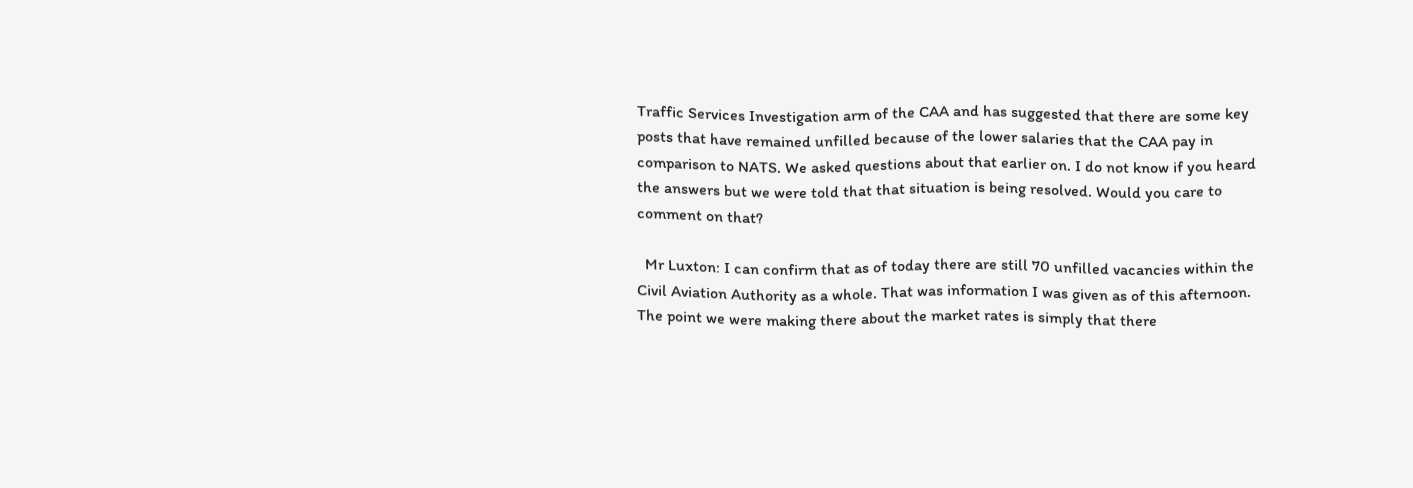Traffic Services Investigation arm of the CAA and has suggested that there are some key posts that have remained unfilled because of the lower salaries that the CAA pay in comparison to NATS. We asked questions about that earlier on. I do not know if you heard the answers but we were told that that situation is being resolved. Would you care to comment on that?

  Mr Luxton: I can confirm that as of today there are still 70 unfilled vacancies within the Civil Aviation Authority as a whole. That was information I was given as of this afternoon. The point we were making there about the market rates is simply that there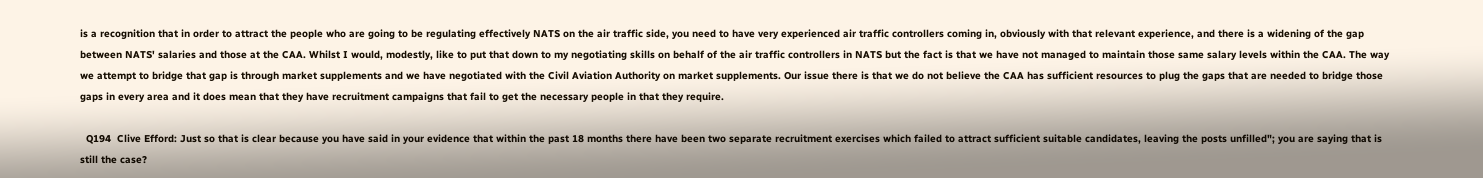is a recognition that in order to attract the people who are going to be regulating effectively NATS on the air traffic side, you need to have very experienced air traffic controllers coming in, obviously with that relevant experience, and there is a widening of the gap between NATS' salaries and those at the CAA. Whilst I would, modestly, like to put that down to my negotiating skills on behalf of the air traffic controllers in NATS but the fact is that we have not managed to maintain those same salary levels within the CAA. The way we attempt to bridge that gap is through market supplements and we have negotiated with the Civil Aviation Authority on market supplements. Our issue there is that we do not believe the CAA has sufficient resources to plug the gaps that are needed to bridge those gaps in every area and it does mean that they have recruitment campaigns that fail to get the necessary people in that they require.

  Q194  Clive Efford: Just so that is clear because you have said in your evidence that within the past 18 months there have been two separate recruitment exercises which failed to attract sufficient suitable candidates, leaving the posts unfilled"; you are saying that is still the case?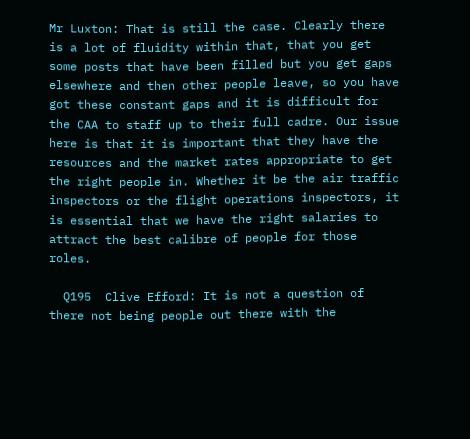Mr Luxton: That is still the case. Clearly there is a lot of fluidity within that, that you get some posts that have been filled but you get gaps elsewhere and then other people leave, so you have got these constant gaps and it is difficult for the CAA to staff up to their full cadre. Our issue here is that it is important that they have the resources and the market rates appropriate to get the right people in. Whether it be the air traffic inspectors or the flight operations inspectors, it is essential that we have the right salaries to attract the best calibre of people for those roles.

  Q195  Clive Efford: It is not a question of there not being people out there with the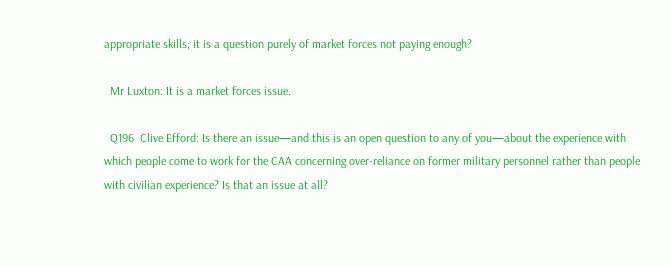appropriate skills; it is a question purely of market forces not paying enough?

  Mr Luxton: It is a market forces issue.

  Q196  Clive Efford: Is there an issue—and this is an open question to any of you—about the experience with which people come to work for the CAA concerning over-reliance on former military personnel rather than people with civilian experience? Is that an issue at all?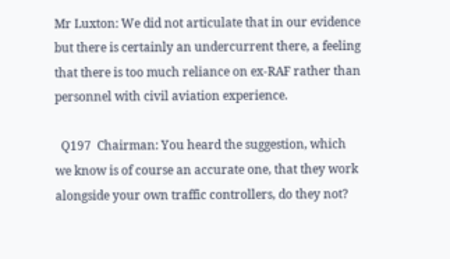Mr Luxton: We did not articulate that in our evidence but there is certainly an undercurrent there, a feeling that there is too much reliance on ex-RAF rather than personnel with civil aviation experience.

  Q197  Chairman: You heard the suggestion, which we know is of course an accurate one, that they work alongside your own traffic controllers, do they not?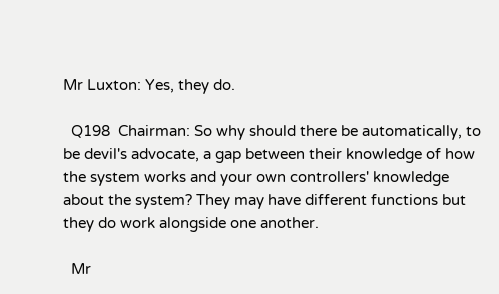Mr Luxton: Yes, they do.

  Q198  Chairman: So why should there be automatically, to be devil's advocate, a gap between their knowledge of how the system works and your own controllers' knowledge about the system? They may have different functions but they do work alongside one another.

  Mr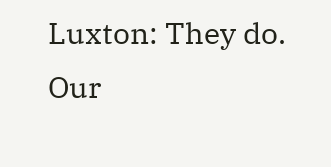Luxton: They do. Our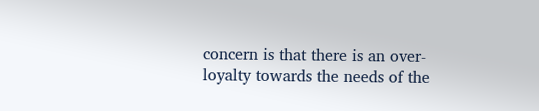concern is that there is an over-loyalty towards the needs of the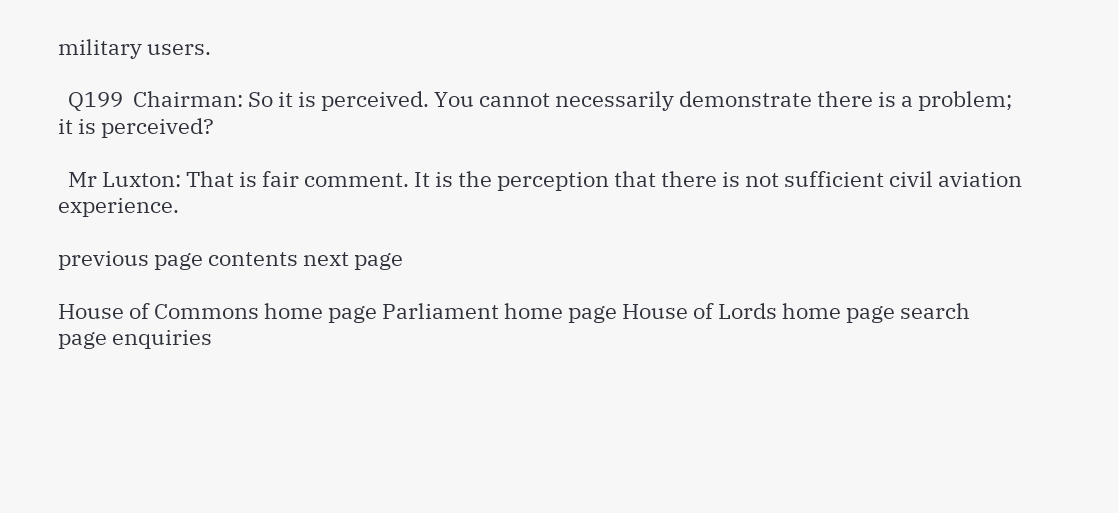military users.

  Q199  Chairman: So it is perceived. You cannot necessarily demonstrate there is a problem; it is perceived?

  Mr Luxton: That is fair comment. It is the perception that there is not sufficient civil aviation experience.

previous page contents next page

House of Commons home page Parliament home page House of Lords home page search page enquiries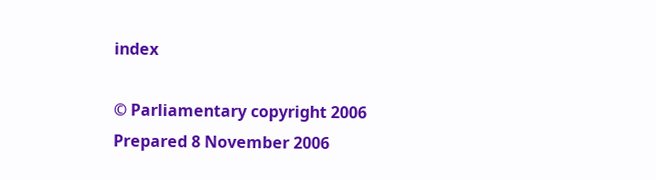index

© Parliamentary copyright 2006
Prepared 8 November 2006